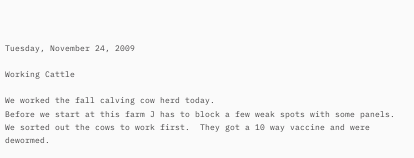Tuesday, November 24, 2009

Working Cattle

We worked the fall calving cow herd today.
Before we start at this farm J has to block a few weak spots with some panels.
We sorted out the cows to work first.  They got a 10 way vaccine and were dewormed.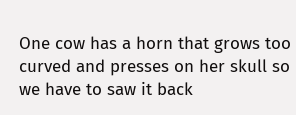One cow has a horn that grows too curved and presses on her skull so we have to saw it back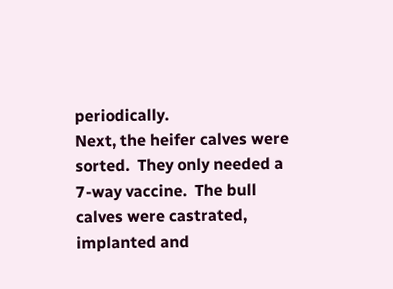periodically.
Next, the heifer calves were sorted.  They only needed a 7-way vaccine.  The bull calves were castrated, implanted and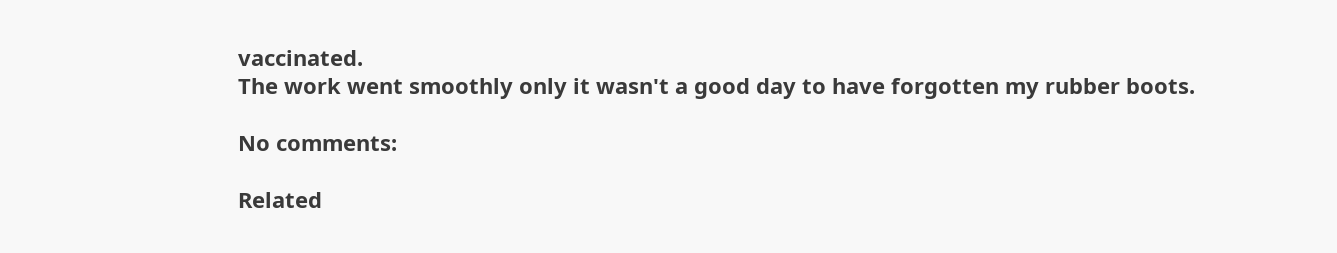vaccinated.
The work went smoothly only it wasn't a good day to have forgotten my rubber boots.

No comments:

Related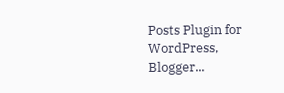Posts Plugin for WordPress, Blogger...